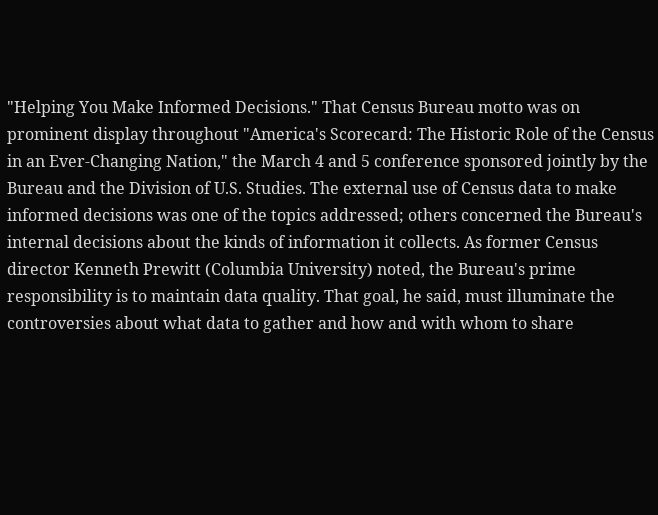"Helping You Make Informed Decisions." That Census Bureau motto was on prominent display throughout "America's Scorecard: The Historic Role of the Census in an Ever-Changing Nation," the March 4 and 5 conference sponsored jointly by the Bureau and the Division of U.S. Studies. The external use of Census data to make informed decisions was one of the topics addressed; others concerned the Bureau's internal decisions about the kinds of information it collects. As former Census director Kenneth Prewitt (Columbia University) noted, the Bureau's prime responsibility is to maintain data quality. That goal, he said, must illuminate the controversies about what data to gather and how and with whom to share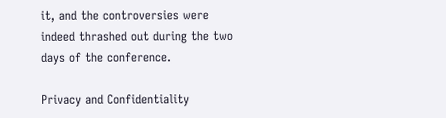it, and the controversies were indeed thrashed out during the two days of the conference.

Privacy and Confidentiality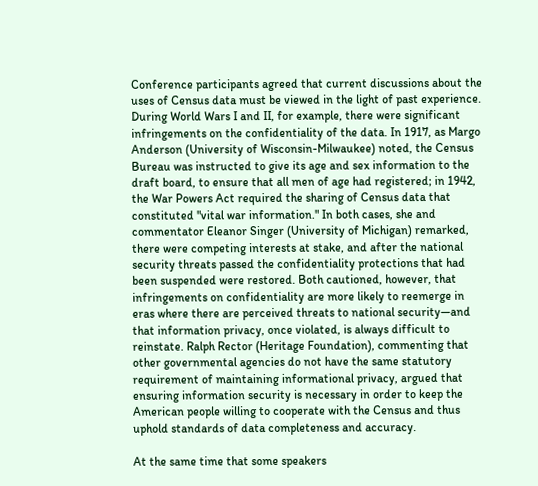Conference participants agreed that current discussions about the uses of Census data must be viewed in the light of past experience. During World Wars I and II, for example, there were significant infringements on the confidentiality of the data. In 1917, as Margo Anderson (University of Wisconsin-Milwaukee) noted, the Census Bureau was instructed to give its age and sex information to the draft board, to ensure that all men of age had registered; in 1942, the War Powers Act required the sharing of Census data that constituted "vital war information." In both cases, she and commentator Eleanor Singer (University of Michigan) remarked, there were competing interests at stake, and after the national security threats passed the confidentiality protections that had been suspended were restored. Both cautioned, however, that infringements on confidentiality are more likely to reemerge in eras where there are perceived threats to national security—and that information privacy, once violated, is always difficult to reinstate. Ralph Rector (Heritage Foundation), commenting that other governmental agencies do not have the same statutory requirement of maintaining informational privacy, argued that ensuring information security is necessary in order to keep the American people willing to cooperate with the Census and thus uphold standards of data completeness and accuracy.

At the same time that some speakers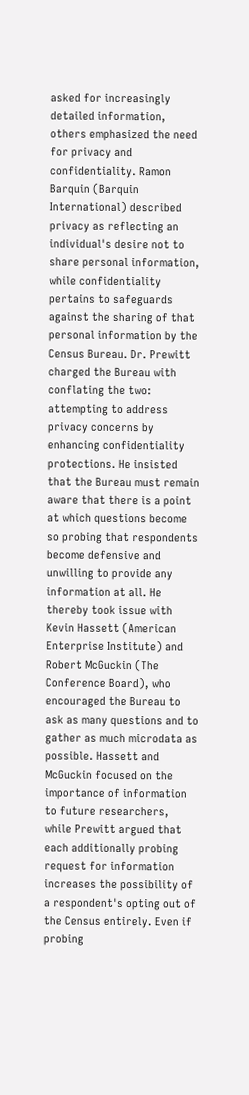asked for increasingly detailed information, others emphasized the need for privacy and confidentiality. Ramon Barquin (Barquin International) described privacy as reflecting an individual's desire not to share personal information, while confidentiality pertains to safeguards against the sharing of that personal information by the Census Bureau. Dr. Prewitt charged the Bureau with conflating the two: attempting to address privacy concerns by enhancing confidentiality protections. He insisted that the Bureau must remain aware that there is a point at which questions become so probing that respondents become defensive and unwilling to provide any information at all. He thereby took issue with Kevin Hassett (American Enterprise Institute) and Robert McGuckin (The Conference Board), who encouraged the Bureau to ask as many questions and to gather as much microdata as possible. Hassett and McGuckin focused on the importance of information to future researchers, while Prewitt argued that each additionally probing request for information increases the possibility of a respondent's opting out of the Census entirely. Even if probing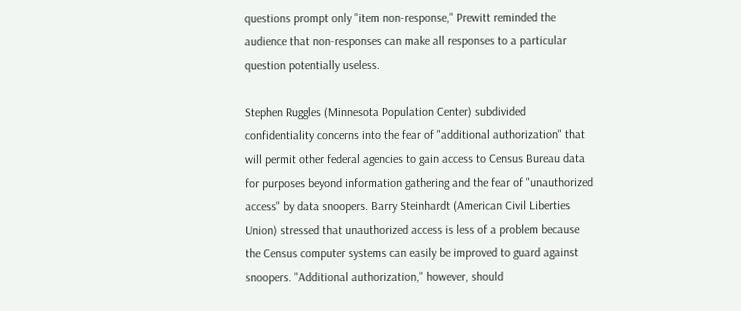questions prompt only "item non-response," Prewitt reminded the audience that non-responses can make all responses to a particular question potentially useless.

Stephen Ruggles (Minnesota Population Center) subdivided confidentiality concerns into the fear of "additional authorization" that will permit other federal agencies to gain access to Census Bureau data for purposes beyond information gathering and the fear of "unauthorized access" by data snoopers. Barry Steinhardt (American Civil Liberties Union) stressed that unauthorized access is less of a problem because the Census computer systems can easily be improved to guard against snoopers. "Additional authorization," however, should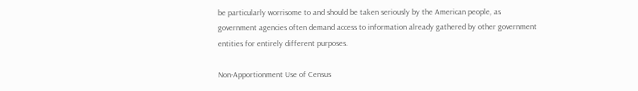be particularly worrisome to and should be taken seriously by the American people, as government agencies often demand access to information already gathered by other government entities for entirely different purposes.

Non-Apportionment Use of Census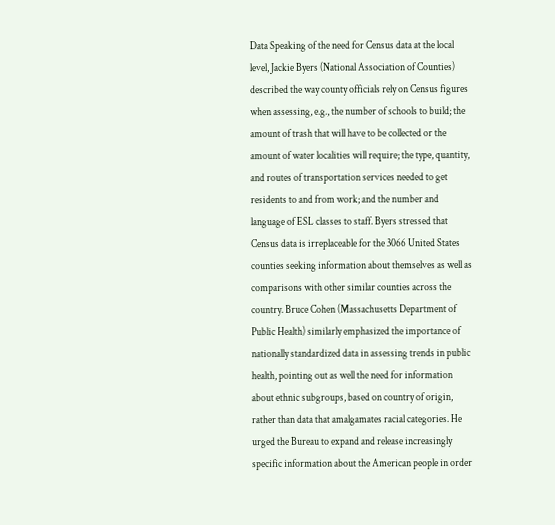Data Speaking of the need for Census data at the local level, Jackie Byers (National Association of Counties) described the way county officials rely on Census figures when assessing, e.g., the number of schools to build; the amount of trash that will have to be collected or the amount of water localities will require; the type, quantity, and routes of transportation services needed to get residents to and from work; and the number and language of ESL classes to staff. Byers stressed that Census data is irreplaceable for the 3066 United States counties seeking information about themselves as well as comparisons with other similar counties across the country. Bruce Cohen (Massachusetts Department of Public Health) similarly emphasized the importance of nationally standardized data in assessing trends in public health, pointing out as well the need for information about ethnic subgroups, based on country of origin, rather than data that amalgamates racial categories. He urged the Bureau to expand and release increasingly specific information about the American people in order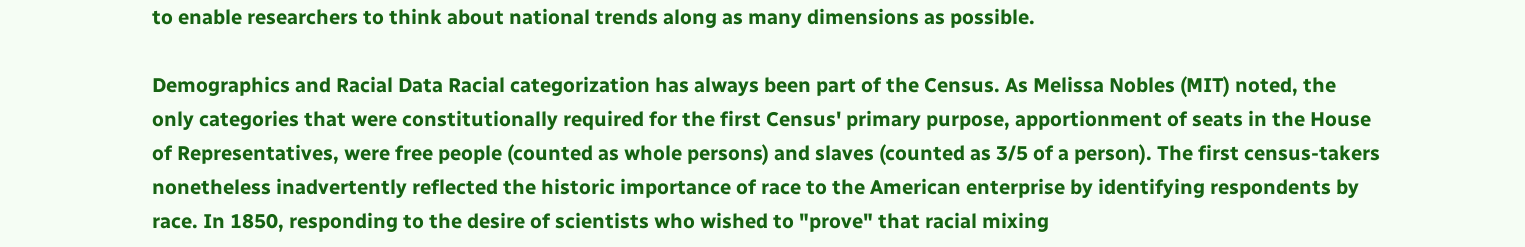to enable researchers to think about national trends along as many dimensions as possible.

Demographics and Racial Data Racial categorization has always been part of the Census. As Melissa Nobles (MIT) noted, the only categories that were constitutionally required for the first Census' primary purpose, apportionment of seats in the House of Representatives, were free people (counted as whole persons) and slaves (counted as 3/5 of a person). The first census-takers nonetheless inadvertently reflected the historic importance of race to the American enterprise by identifying respondents by race. In 1850, responding to the desire of scientists who wished to "prove" that racial mixing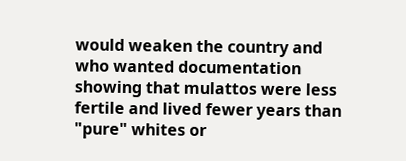would weaken the country and who wanted documentation showing that mulattos were less fertile and lived fewer years than "pure" whites or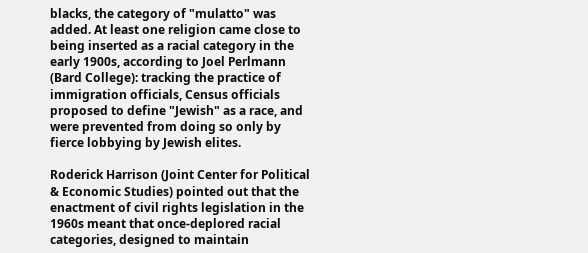blacks, the category of "mulatto" was added. At least one religion came close to being inserted as a racial category in the early 1900s, according to Joel Perlmann (Bard College): tracking the practice of immigration officials, Census officials proposed to define "Jewish" as a race, and were prevented from doing so only by fierce lobbying by Jewish elites.

Roderick Harrison (Joint Center for Political & Economic Studies) pointed out that the enactment of civil rights legislation in the 1960s meant that once-deplored racial categories, designed to maintain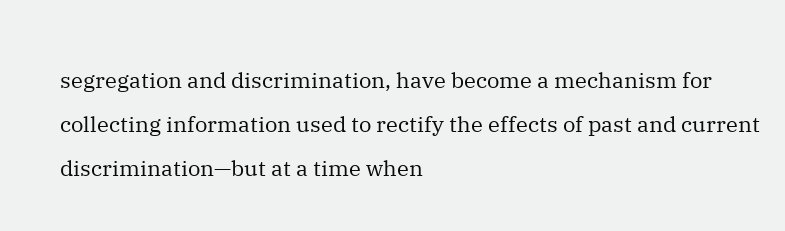segregation and discrimination, have become a mechanism for collecting information used to rectify the effects of past and current discrimination—but at a time when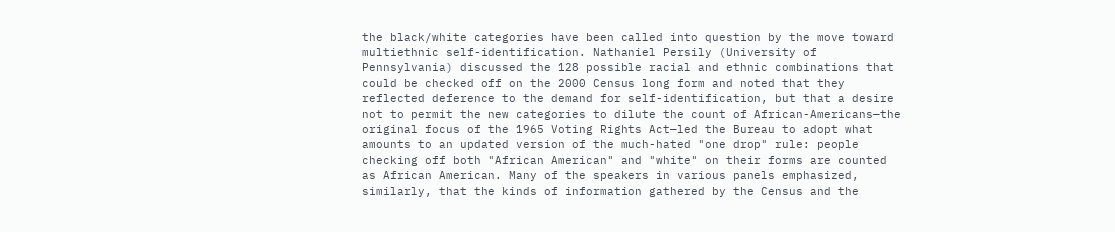the black/white categories have been called into question by the move toward multiethnic self-identification. Nathaniel Persily (University of Pennsylvania) discussed the 128 possible racial and ethnic combinations that could be checked off on the 2000 Census long form and noted that they reflected deference to the demand for self-identification, but that a desire not to permit the new categories to dilute the count of African-Americans—the original focus of the 1965 Voting Rights Act—led the Bureau to adopt what amounts to an updated version of the much-hated "one drop" rule: people checking off both "African American" and "white" on their forms are counted as African American. Many of the speakers in various panels emphasized, similarly, that the kinds of information gathered by the Census and the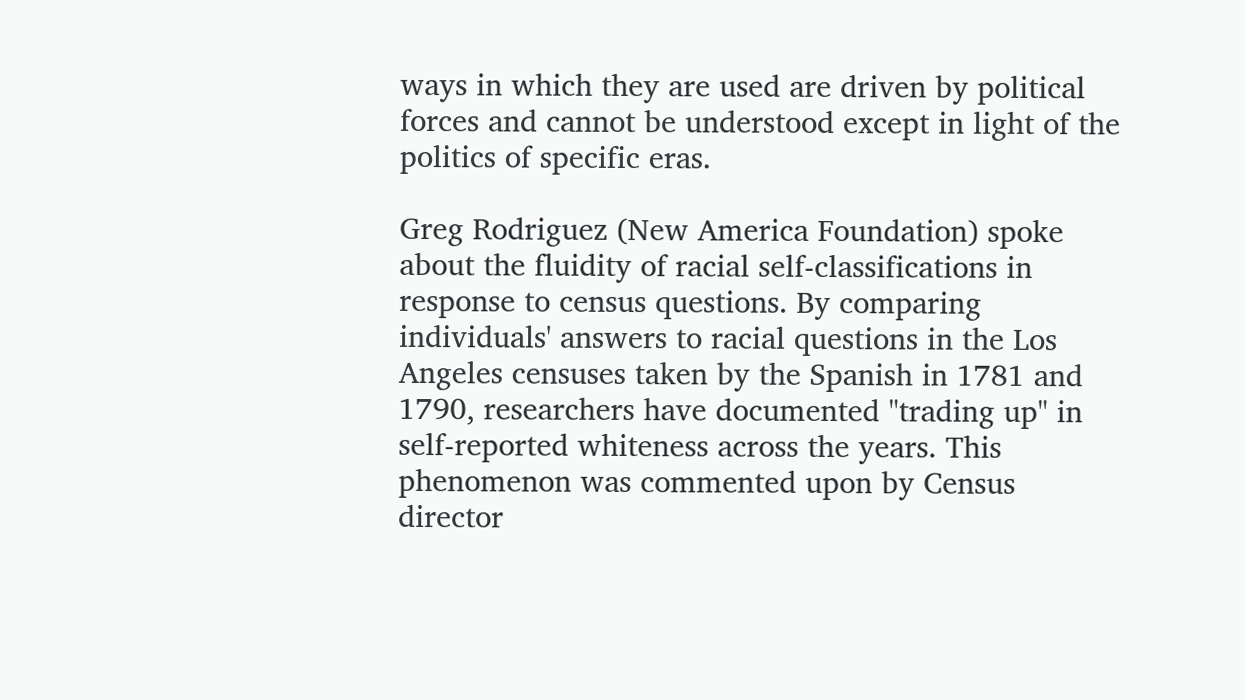ways in which they are used are driven by political forces and cannot be understood except in light of the politics of specific eras.

Greg Rodriguez (New America Foundation) spoke about the fluidity of racial self-classifications in response to census questions. By comparing individuals' answers to racial questions in the Los Angeles censuses taken by the Spanish in 1781 and 1790, researchers have documented "trading up" in self-reported whiteness across the years. This phenomenon was commented upon by Census director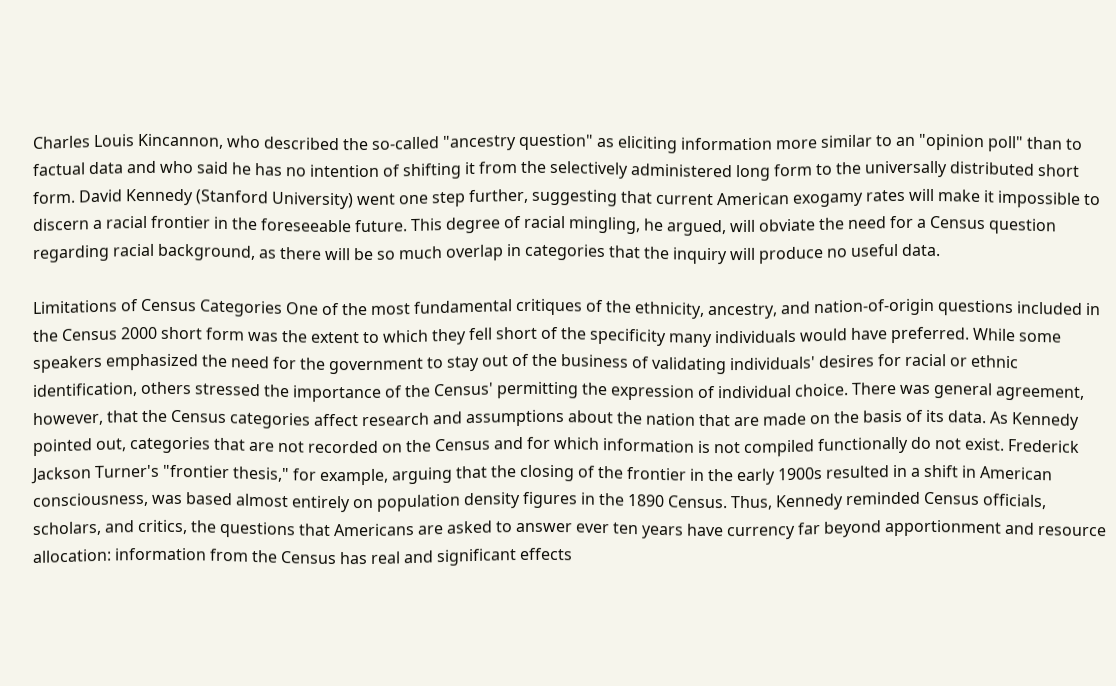Charles Louis Kincannon, who described the so-called "ancestry question" as eliciting information more similar to an "opinion poll" than to factual data and who said he has no intention of shifting it from the selectively administered long form to the universally distributed short form. David Kennedy (Stanford University) went one step further, suggesting that current American exogamy rates will make it impossible to discern a racial frontier in the foreseeable future. This degree of racial mingling, he argued, will obviate the need for a Census question regarding racial background, as there will be so much overlap in categories that the inquiry will produce no useful data.

Limitations of Census Categories One of the most fundamental critiques of the ethnicity, ancestry, and nation-of-origin questions included in the Census 2000 short form was the extent to which they fell short of the specificity many individuals would have preferred. While some speakers emphasized the need for the government to stay out of the business of validating individuals' desires for racial or ethnic identification, others stressed the importance of the Census' permitting the expression of individual choice. There was general agreement, however, that the Census categories affect research and assumptions about the nation that are made on the basis of its data. As Kennedy pointed out, categories that are not recorded on the Census and for which information is not compiled functionally do not exist. Frederick Jackson Turner's "frontier thesis," for example, arguing that the closing of the frontier in the early 1900s resulted in a shift in American consciousness, was based almost entirely on population density figures in the 1890 Census. Thus, Kennedy reminded Census officials, scholars, and critics, the questions that Americans are asked to answer ever ten years have currency far beyond apportionment and resource allocation: information from the Census has real and significant effects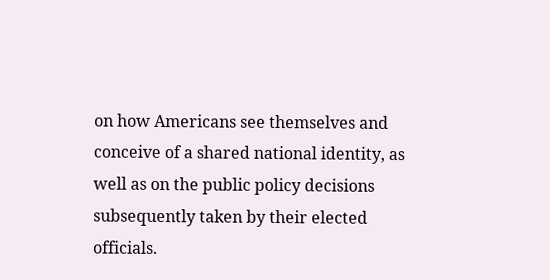on how Americans see themselves and conceive of a shared national identity, as well as on the public policy decisions subsequently taken by their elected officials.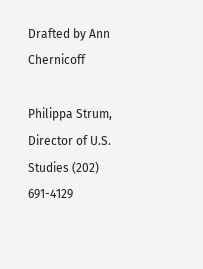Drafted by Ann Chernicoff

Philippa Strum, Director of U.S. Studies (202) 691-4129